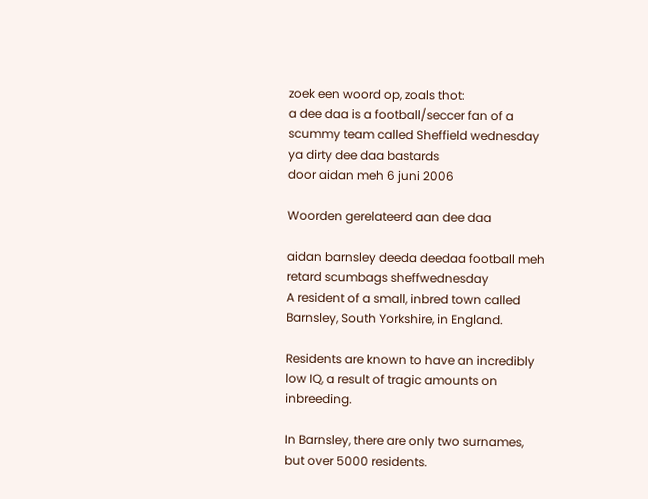zoek een woord op, zoals thot:
a dee daa is a football/seccer fan of a scummy team called Sheffield wednesday
ya dirty dee daa bastards
door aidan meh 6 juni 2006

Woorden gerelateerd aan dee daa

aidan barnsley deeda deedaa football meh retard scumbags sheffwednesday
A resident of a small, inbred town called Barnsley, South Yorkshire, in England.

Residents are known to have an incredibly low IQ, a result of tragic amounts on inbreeding.

In Barnsley, there are only two surnames, but over 5000 residents.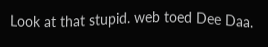Look at that stupid. web toed Dee Daa.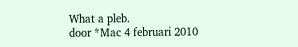What a pleb.
door *Mac 4 februari 2010